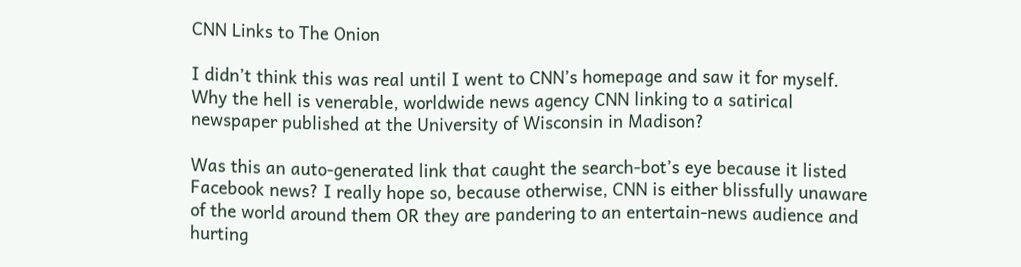CNN Links to The Onion

I didn’t think this was real until I went to CNN’s homepage and saw it for myself. Why the hell is venerable, worldwide news agency CNN linking to a satirical newspaper published at the University of Wisconsin in Madison?

Was this an auto-generated link that caught the search-bot’s eye because it listed Facebook news? I really hope so, because otherwise, CNN is either blissfully unaware of the world around them OR they are pandering to an entertain-news audience and hurting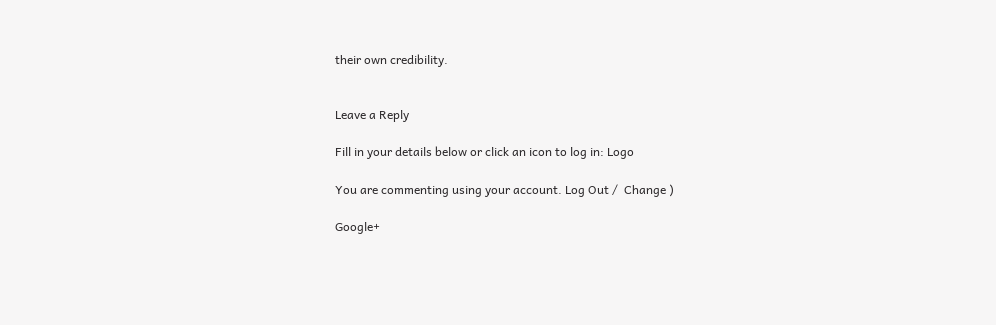their own credibility.


Leave a Reply

Fill in your details below or click an icon to log in: Logo

You are commenting using your account. Log Out /  Change )

Google+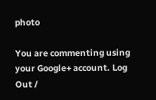photo

You are commenting using your Google+ account. Log Out /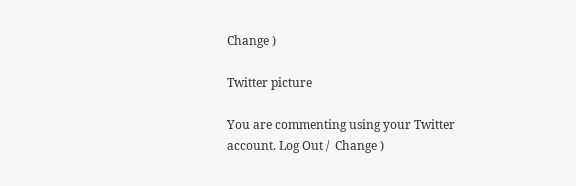Change )

Twitter picture

You are commenting using your Twitter account. Log Out /  Change )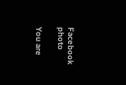Facebook photo

You are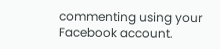commenting using your Facebook account.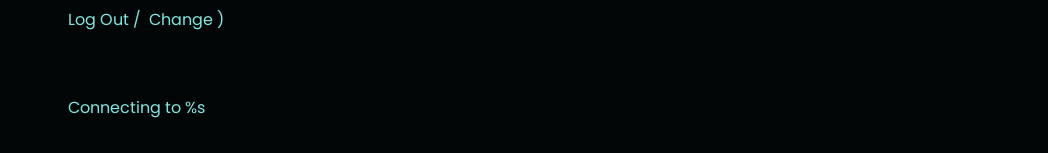Log Out /  Change )


Connecting to %s